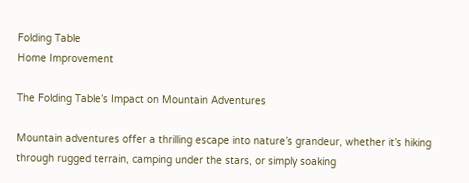Folding Table
Home Improvement

The Folding Table’s Impact on Mountain Adventures

Mountain adventures offer a thrilling escape into nature’s grandeur, whether it’s hiking through rugged terrain, camping under the stars, or simply soaking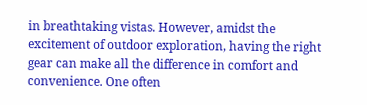in breathtaking vistas. However, amidst the excitement of outdoor exploration, having the right gear can make all the difference in comfort and convenience. One often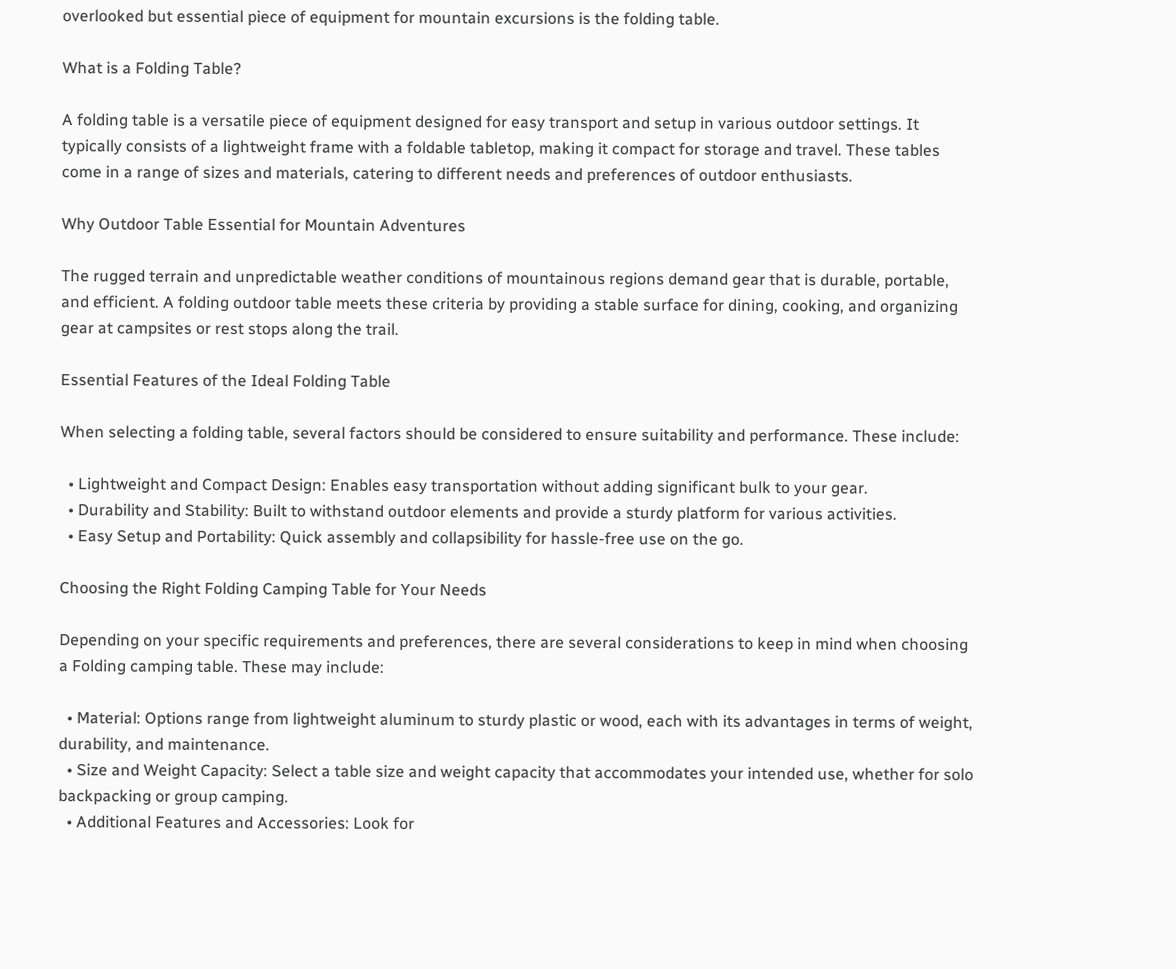overlooked but essential piece of equipment for mountain excursions is the folding table.

What is a Folding Table?

A folding table is a versatile piece of equipment designed for easy transport and setup in various outdoor settings. It typically consists of a lightweight frame with a foldable tabletop, making it compact for storage and travel. These tables come in a range of sizes and materials, catering to different needs and preferences of outdoor enthusiasts.

Why Outdoor Table Essential for Mountain Adventures

The rugged terrain and unpredictable weather conditions of mountainous regions demand gear that is durable, portable, and efficient. A folding outdoor table meets these criteria by providing a stable surface for dining, cooking, and organizing gear at campsites or rest stops along the trail.

Essential Features of the Ideal Folding Table

When selecting a folding table, several factors should be considered to ensure suitability and performance. These include:

  • Lightweight and Compact Design: Enables easy transportation without adding significant bulk to your gear.
  • Durability and Stability: Built to withstand outdoor elements and provide a sturdy platform for various activities.
  • Easy Setup and Portability: Quick assembly and collapsibility for hassle-free use on the go.

Choosing the Right Folding Camping Table for Your Needs

Depending on your specific requirements and preferences, there are several considerations to keep in mind when choosing a Folding camping table. These may include:

  • Material: Options range from lightweight aluminum to sturdy plastic or wood, each with its advantages in terms of weight, durability, and maintenance.
  • Size and Weight Capacity: Select a table size and weight capacity that accommodates your intended use, whether for solo backpacking or group camping.
  • Additional Features and Accessories: Look for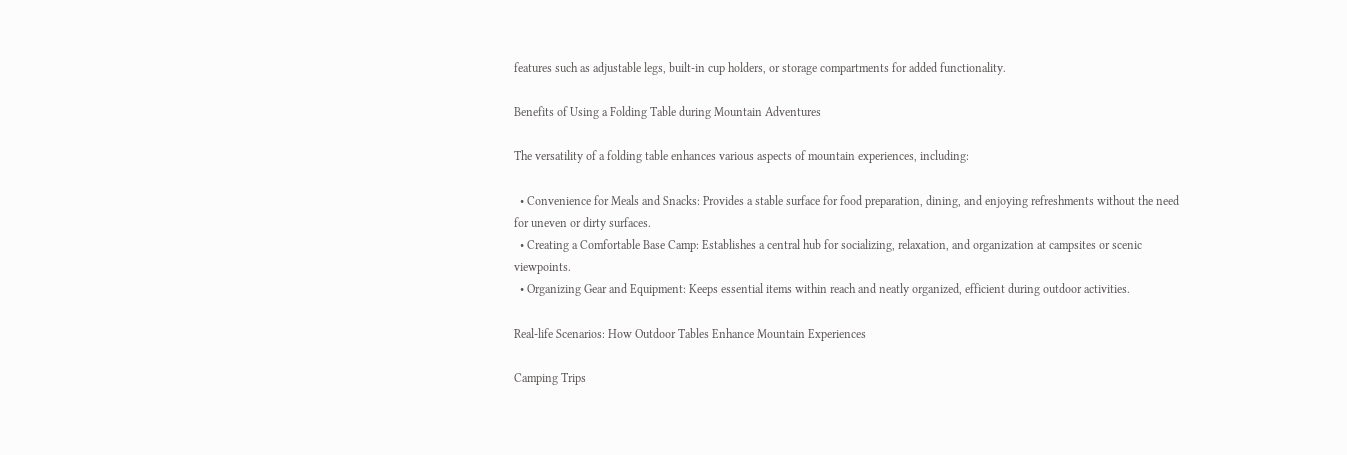features such as adjustable legs, built-in cup holders, or storage compartments for added functionality.

Benefits of Using a Folding Table during Mountain Adventures

The versatility of a folding table enhances various aspects of mountain experiences, including:

  • Convenience for Meals and Snacks: Provides a stable surface for food preparation, dining, and enjoying refreshments without the need for uneven or dirty surfaces.
  • Creating a Comfortable Base Camp: Establishes a central hub for socializing, relaxation, and organization at campsites or scenic viewpoints.
  • Organizing Gear and Equipment: Keeps essential items within reach and neatly organized, efficient during outdoor activities.

Real-life Scenarios: How Outdoor Tables Enhance Mountain Experiences

Camping Trips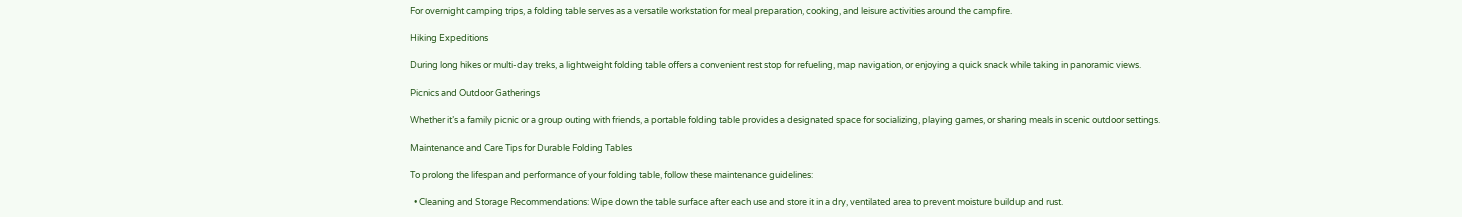For overnight camping trips, a folding table serves as a versatile workstation for meal preparation, cooking, and leisure activities around the campfire.

Hiking Expeditions

During long hikes or multi-day treks, a lightweight folding table offers a convenient rest stop for refueling, map navigation, or enjoying a quick snack while taking in panoramic views.

Picnics and Outdoor Gatherings

Whether it’s a family picnic or a group outing with friends, a portable folding table provides a designated space for socializing, playing games, or sharing meals in scenic outdoor settings.

Maintenance and Care Tips for Durable Folding Tables

To prolong the lifespan and performance of your folding table, follow these maintenance guidelines:

  • Cleaning and Storage Recommendations: Wipe down the table surface after each use and store it in a dry, ventilated area to prevent moisture buildup and rust.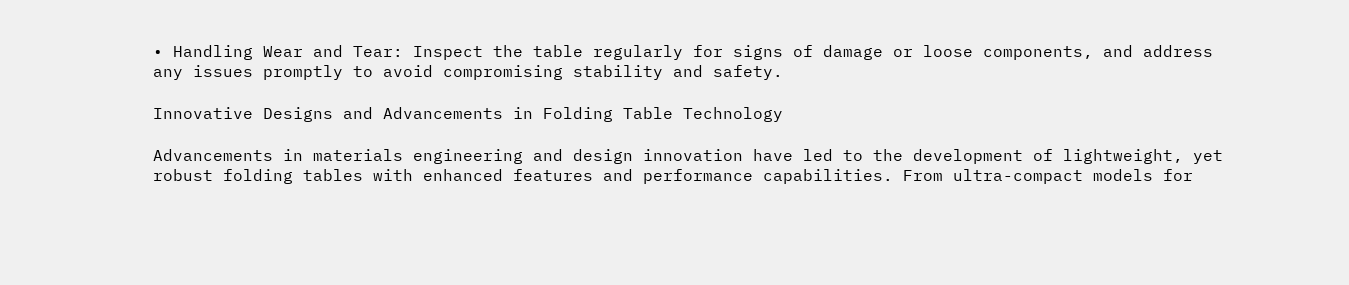• Handling Wear and Tear: Inspect the table regularly for signs of damage or loose components, and address any issues promptly to avoid compromising stability and safety.

Innovative Designs and Advancements in Folding Table Technology

Advancements in materials engineering and design innovation have led to the development of lightweight, yet robust folding tables with enhanced features and performance capabilities. From ultra-compact models for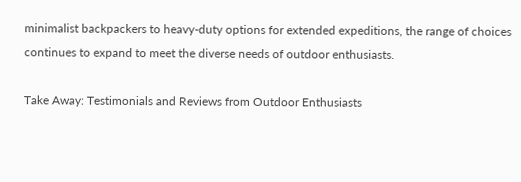minimalist backpackers to heavy-duty options for extended expeditions, the range of choices continues to expand to meet the diverse needs of outdoor enthusiasts.

Take Away: Testimonials and Reviews from Outdoor Enthusiasts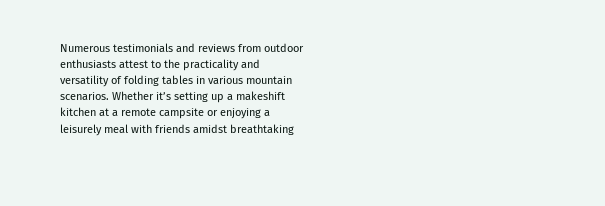Numerous testimonials and reviews from outdoor enthusiasts attest to the practicality and versatility of folding tables in various mountain scenarios. Whether it’s setting up a makeshift kitchen at a remote campsite or enjoying a leisurely meal with friends amidst breathtaking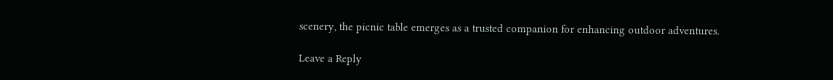scenery, the picnic table emerges as a trusted companion for enhancing outdoor adventures.

Leave a Reply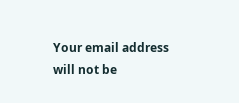Your email address will not be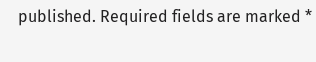published. Required fields are marked *